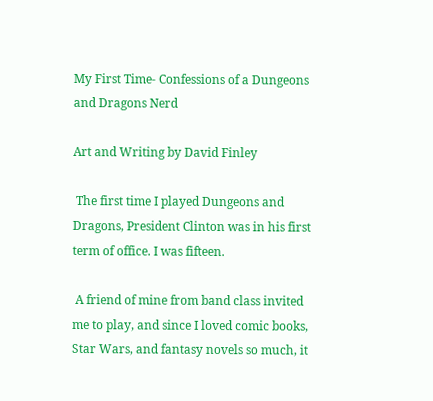My First Time- Confessions of a Dungeons and Dragons Nerd

Art and Writing by David Finley

 The first time I played Dungeons and Dragons, President Clinton was in his first term of office. I was fifteen.

 A friend of mine from band class invited me to play, and since I loved comic books, Star Wars, and fantasy novels so much, it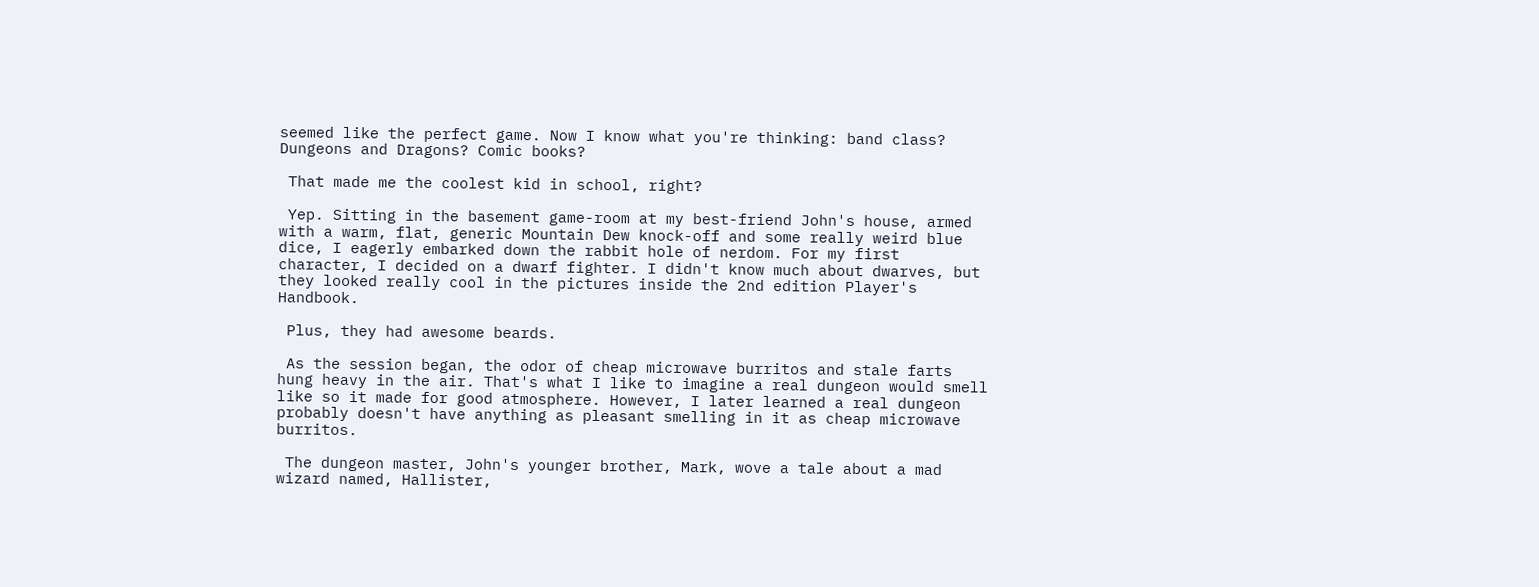seemed like the perfect game. Now I know what you're thinking: band class? Dungeons and Dragons? Comic books?

 That made me the coolest kid in school, right?

 Yep. Sitting in the basement game-room at my best-friend John's house, armed with a warm, flat, generic Mountain Dew knock-off and some really weird blue dice, I eagerly embarked down the rabbit hole of nerdom. For my first character, I decided on a dwarf fighter. I didn't know much about dwarves, but they looked really cool in the pictures inside the 2nd edition Player's Handbook.

 Plus, they had awesome beards.

 As the session began, the odor of cheap microwave burritos and stale farts hung heavy in the air. That's what I like to imagine a real dungeon would smell like so it made for good atmosphere. However, I later learned a real dungeon probably doesn't have anything as pleasant smelling in it as cheap microwave burritos.

 The dungeon master, John's younger brother, Mark, wove a tale about a mad wizard named, Hallister,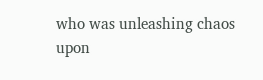who was unleashing chaos upon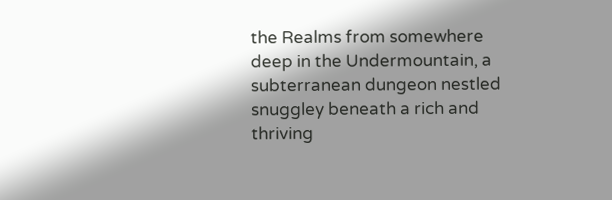the Realms from somewhere deep in the Undermountain, a subterranean dungeon nestled snuggley beneath a rich and thriving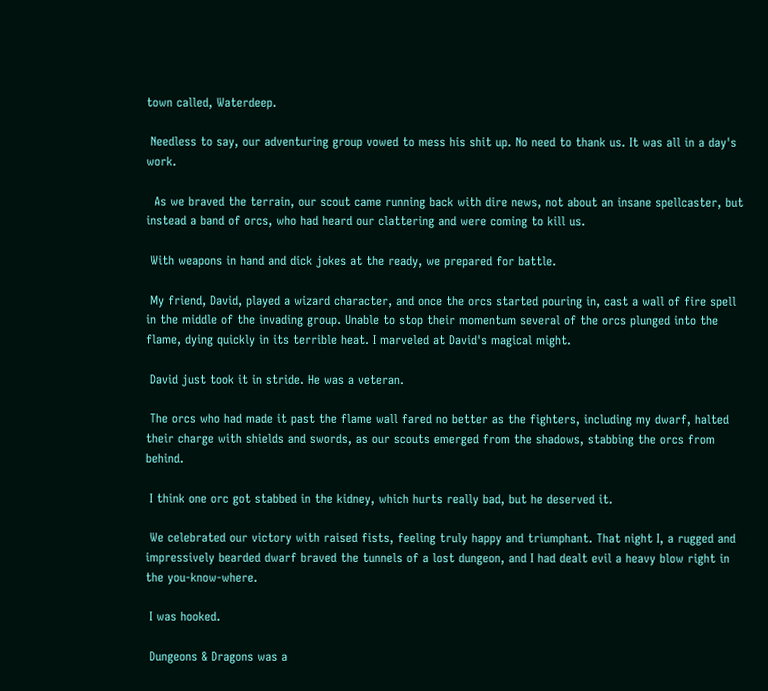town called, Waterdeep.

 Needless to say, our adventuring group vowed to mess his shit up. No need to thank us. It was all in a day's work.

  As we braved the terrain, our scout came running back with dire news, not about an insane spellcaster, but instead a band of orcs, who had heard our clattering and were coming to kill us.

 With weapons in hand and dick jokes at the ready, we prepared for battle.

 My friend, David, played a wizard character, and once the orcs started pouring in, cast a wall of fire spell in the middle of the invading group. Unable to stop their momentum several of the orcs plunged into the flame, dying quickly in its terrible heat. I marveled at David's magical might.

 David just took it in stride. He was a veteran.

 The orcs who had made it past the flame wall fared no better as the fighters, including my dwarf, halted their charge with shields and swords, as our scouts emerged from the shadows, stabbing the orcs from behind.

 I think one orc got stabbed in the kidney, which hurts really bad, but he deserved it.

 We celebrated our victory with raised fists, feeling truly happy and triumphant. That night I, a rugged and impressively bearded dwarf braved the tunnels of a lost dungeon, and I had dealt evil a heavy blow right in the you-know-where.

 I was hooked.

 Dungeons & Dragons was a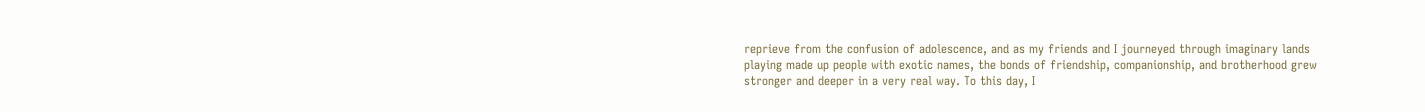reprieve from the confusion of adolescence, and as my friends and I journeyed through imaginary lands playing made up people with exotic names, the bonds of friendship, companionship, and brotherhood grew stronger and deeper in a very real way. To this day, I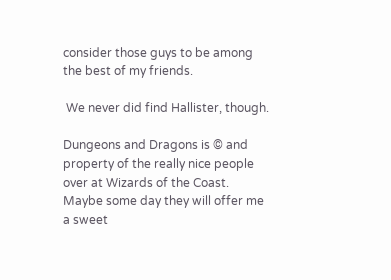consider those guys to be among the best of my friends.

 We never did find Hallister, though.

Dungeons and Dragons is © and property of the really nice people over at Wizards of the Coast. Maybe some day they will offer me a sweet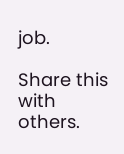job.

Share this with others.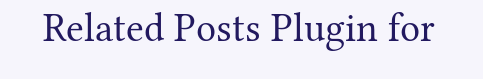Related Posts Plugin for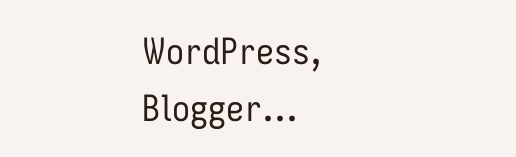WordPress, Blogger...